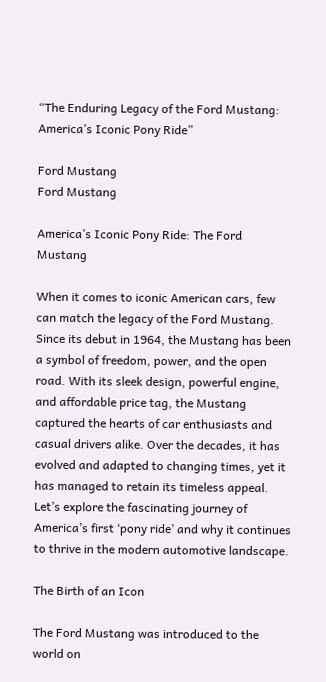“The Enduring Legacy of the Ford Mustang: America’s Iconic Pony Ride”

Ford Mustang
Ford Mustang

America’s Iconic Pony Ride: The Ford Mustang

When it comes to iconic American cars, few can match the legacy of the Ford Mustang. Since its debut in 1964, the Mustang has been a symbol of freedom, power, and the open road. With its sleek design, powerful engine, and affordable price tag, the Mustang captured the hearts of car enthusiasts and casual drivers alike. Over the decades, it has evolved and adapted to changing times, yet it has managed to retain its timeless appeal. Let’s explore the fascinating journey of America’s first ‘pony ride’ and why it continues to thrive in the modern automotive landscape.

The Birth of an Icon

The Ford Mustang was introduced to the world on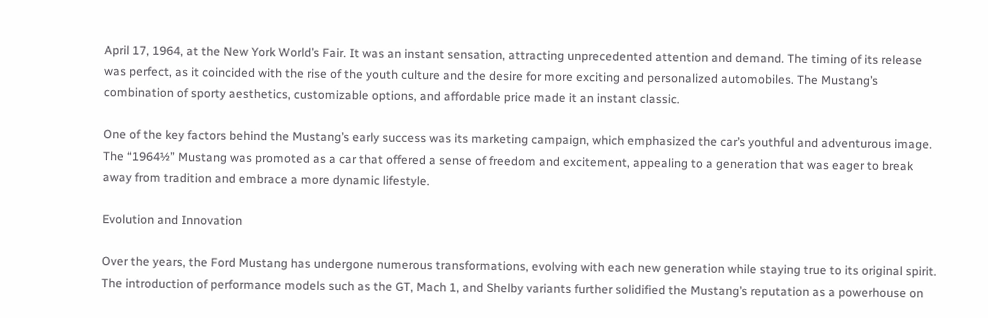April 17, 1964, at the New York World’s Fair. It was an instant sensation, attracting unprecedented attention and demand. The timing of its release was perfect, as it coincided with the rise of the youth culture and the desire for more exciting and personalized automobiles. The Mustang’s combination of sporty aesthetics, customizable options, and affordable price made it an instant classic.

One of the key factors behind the Mustang’s early success was its marketing campaign, which emphasized the car’s youthful and adventurous image. The “1964½” Mustang was promoted as a car that offered a sense of freedom and excitement, appealing to a generation that was eager to break away from tradition and embrace a more dynamic lifestyle.

Evolution and Innovation

Over the years, the Ford Mustang has undergone numerous transformations, evolving with each new generation while staying true to its original spirit. The introduction of performance models such as the GT, Mach 1, and Shelby variants further solidified the Mustang’s reputation as a powerhouse on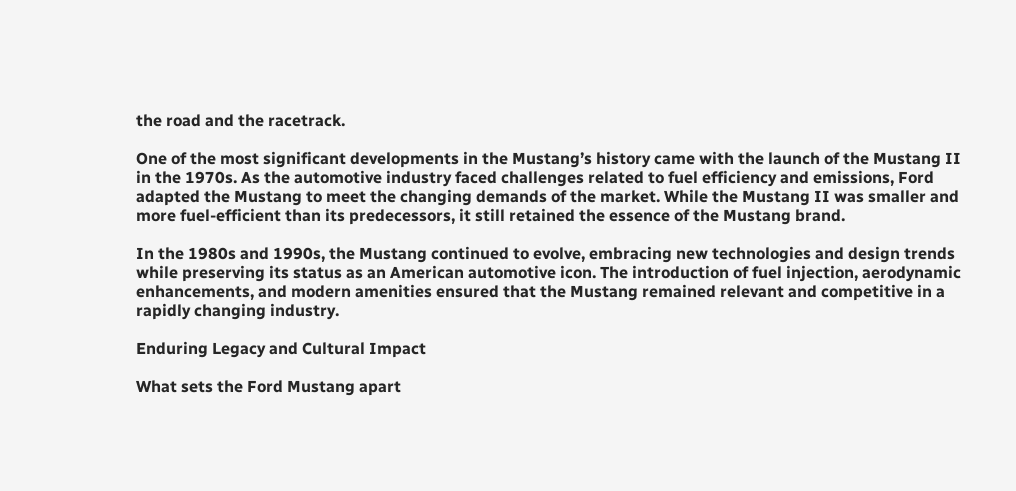the road and the racetrack.

One of the most significant developments in the Mustang’s history came with the launch of the Mustang II in the 1970s. As the automotive industry faced challenges related to fuel efficiency and emissions, Ford adapted the Mustang to meet the changing demands of the market. While the Mustang II was smaller and more fuel-efficient than its predecessors, it still retained the essence of the Mustang brand.

In the 1980s and 1990s, the Mustang continued to evolve, embracing new technologies and design trends while preserving its status as an American automotive icon. The introduction of fuel injection, aerodynamic enhancements, and modern amenities ensured that the Mustang remained relevant and competitive in a rapidly changing industry.

Enduring Legacy and Cultural Impact

What sets the Ford Mustang apart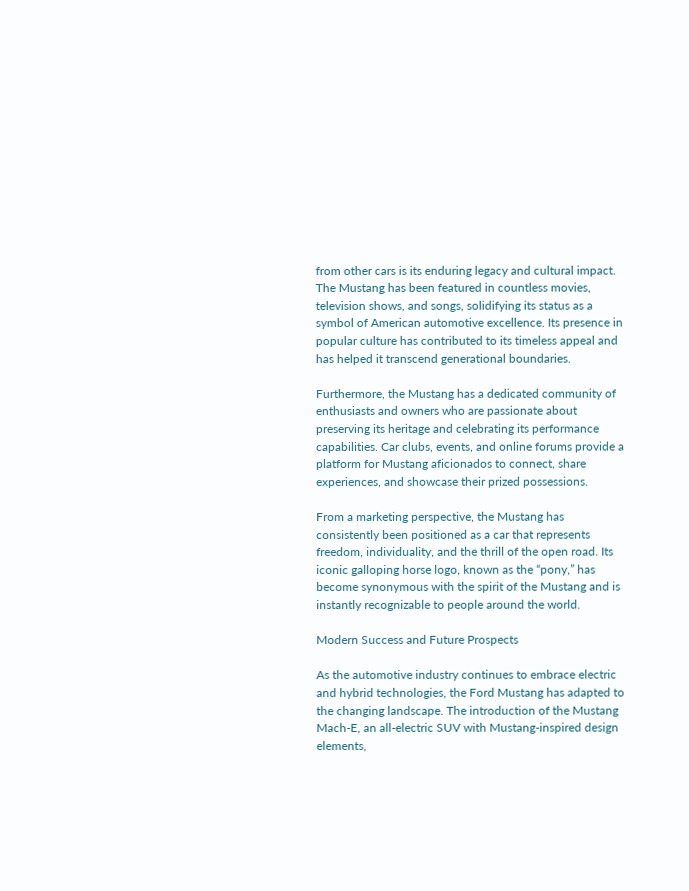from other cars is its enduring legacy and cultural impact. The Mustang has been featured in countless movies, television shows, and songs, solidifying its status as a symbol of American automotive excellence. Its presence in popular culture has contributed to its timeless appeal and has helped it transcend generational boundaries.

Furthermore, the Mustang has a dedicated community of enthusiasts and owners who are passionate about preserving its heritage and celebrating its performance capabilities. Car clubs, events, and online forums provide a platform for Mustang aficionados to connect, share experiences, and showcase their prized possessions.

From a marketing perspective, the Mustang has consistently been positioned as a car that represents freedom, individuality, and the thrill of the open road. Its iconic galloping horse logo, known as the “pony,” has become synonymous with the spirit of the Mustang and is instantly recognizable to people around the world.

Modern Success and Future Prospects

As the automotive industry continues to embrace electric and hybrid technologies, the Ford Mustang has adapted to the changing landscape. The introduction of the Mustang Mach-E, an all-electric SUV with Mustang-inspired design elements,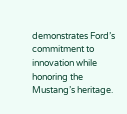demonstrates Ford’s commitment to innovation while honoring the Mustang’s heritage.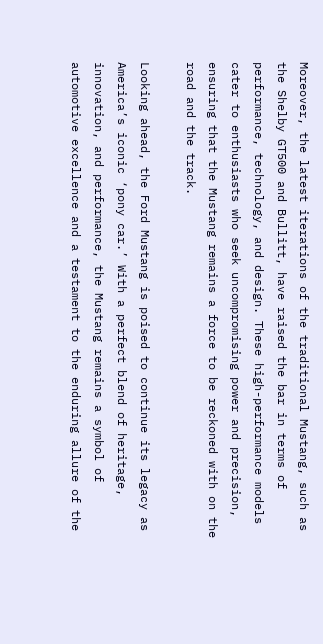Moreover, the latest iterations of the traditional Mustang, such as the Shelby GT500 and Bullitt, have raised the bar in terms of performance, technology, and design. These high-performance models cater to enthusiasts who seek uncompromising power and precision, ensuring that the Mustang remains a force to be reckoned with on the road and the track.

Looking ahead, the Ford Mustang is poised to continue its legacy as America’s iconic ‘pony car.’ With a perfect blend of heritage, innovation, and performance, the Mustang remains a symbol of automotive excellence and a testament to the enduring allure of the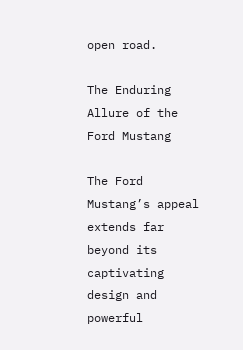open road.

The Enduring Allure of the Ford Mustang

The Ford Mustang’s appeal extends far beyond its captivating design and powerful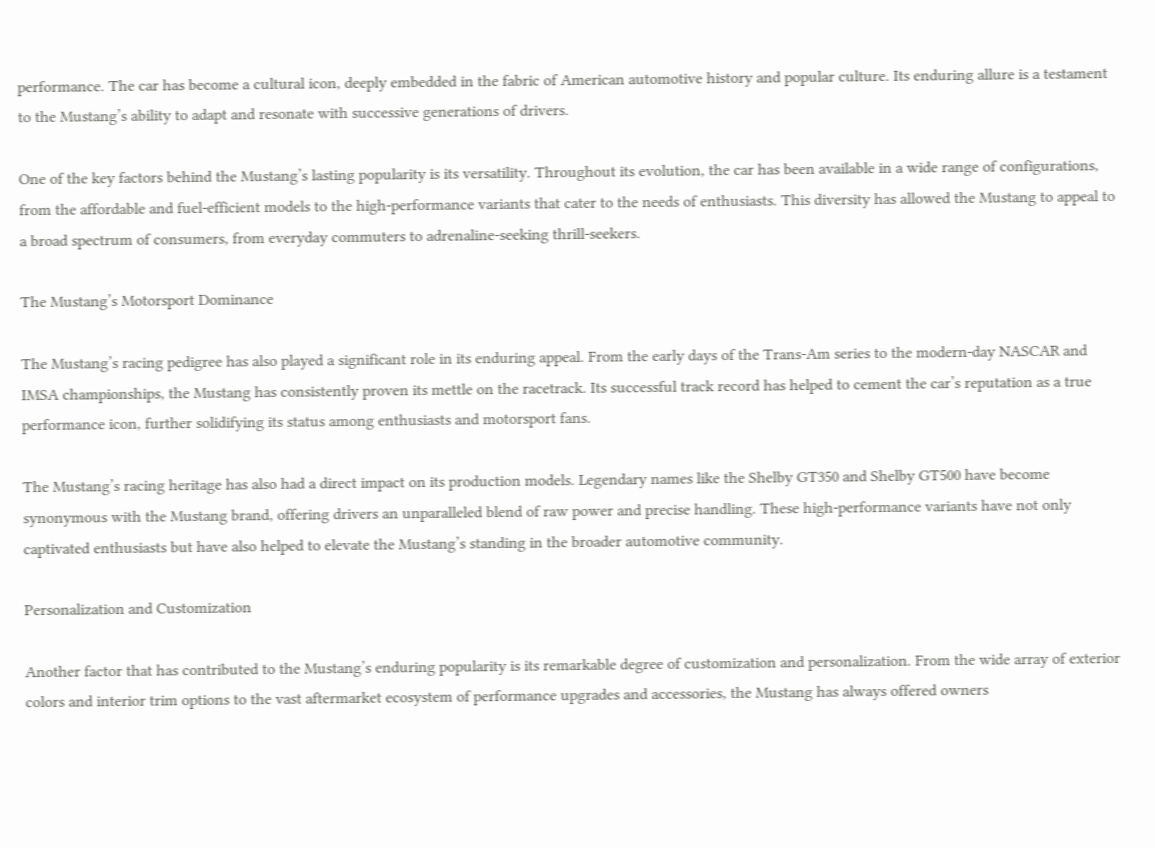performance. The car has become a cultural icon, deeply embedded in the fabric of American automotive history and popular culture. Its enduring allure is a testament to the Mustang’s ability to adapt and resonate with successive generations of drivers.

One of the key factors behind the Mustang’s lasting popularity is its versatility. Throughout its evolution, the car has been available in a wide range of configurations, from the affordable and fuel-efficient models to the high-performance variants that cater to the needs of enthusiasts. This diversity has allowed the Mustang to appeal to a broad spectrum of consumers, from everyday commuters to adrenaline-seeking thrill-seekers.

The Mustang’s Motorsport Dominance

The Mustang’s racing pedigree has also played a significant role in its enduring appeal. From the early days of the Trans-Am series to the modern-day NASCAR and IMSA championships, the Mustang has consistently proven its mettle on the racetrack. Its successful track record has helped to cement the car’s reputation as a true performance icon, further solidifying its status among enthusiasts and motorsport fans.

The Mustang’s racing heritage has also had a direct impact on its production models. Legendary names like the Shelby GT350 and Shelby GT500 have become synonymous with the Mustang brand, offering drivers an unparalleled blend of raw power and precise handling. These high-performance variants have not only captivated enthusiasts but have also helped to elevate the Mustang’s standing in the broader automotive community.

Personalization and Customization

Another factor that has contributed to the Mustang’s enduring popularity is its remarkable degree of customization and personalization. From the wide array of exterior colors and interior trim options to the vast aftermarket ecosystem of performance upgrades and accessories, the Mustang has always offered owners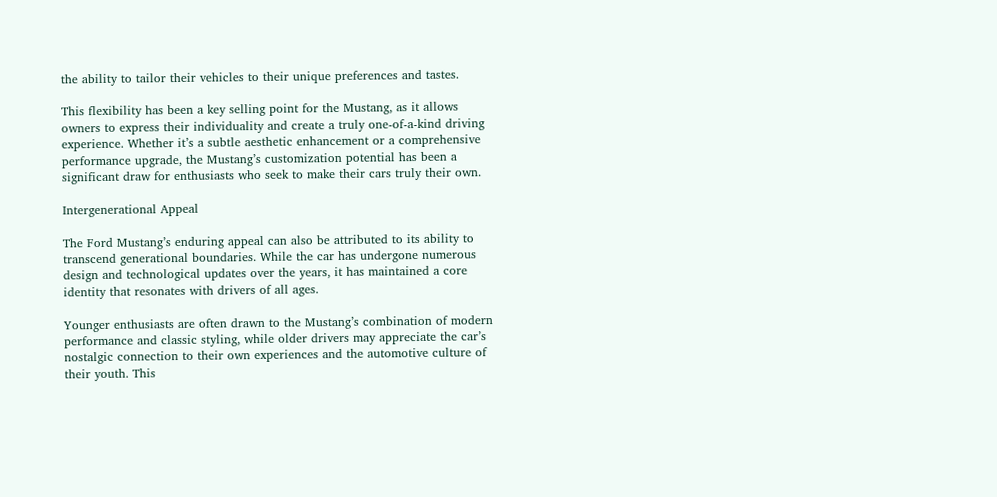the ability to tailor their vehicles to their unique preferences and tastes.

This flexibility has been a key selling point for the Mustang, as it allows owners to express their individuality and create a truly one-of-a-kind driving experience. Whether it’s a subtle aesthetic enhancement or a comprehensive performance upgrade, the Mustang’s customization potential has been a significant draw for enthusiasts who seek to make their cars truly their own.

Intergenerational Appeal

The Ford Mustang’s enduring appeal can also be attributed to its ability to transcend generational boundaries. While the car has undergone numerous design and technological updates over the years, it has maintained a core identity that resonates with drivers of all ages.

Younger enthusiasts are often drawn to the Mustang’s combination of modern performance and classic styling, while older drivers may appreciate the car’s nostalgic connection to their own experiences and the automotive culture of their youth. This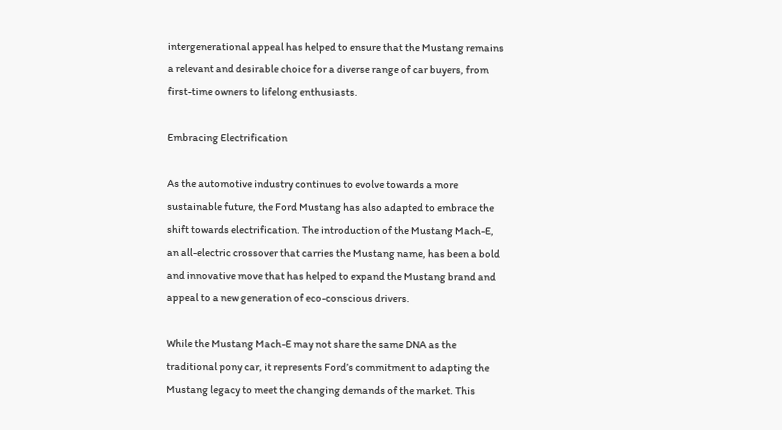intergenerational appeal has helped to ensure that the Mustang remains a relevant and desirable choice for a diverse range of car buyers, from first-time owners to lifelong enthusiasts.

Embracing Electrification

As the automotive industry continues to evolve towards a more sustainable future, the Ford Mustang has also adapted to embrace the shift towards electrification. The introduction of the Mustang Mach-E, an all-electric crossover that carries the Mustang name, has been a bold and innovative move that has helped to expand the Mustang brand and appeal to a new generation of eco-conscious drivers.

While the Mustang Mach-E may not share the same DNA as the traditional pony car, it represents Ford’s commitment to adapting the Mustang legacy to meet the changing demands of the market. This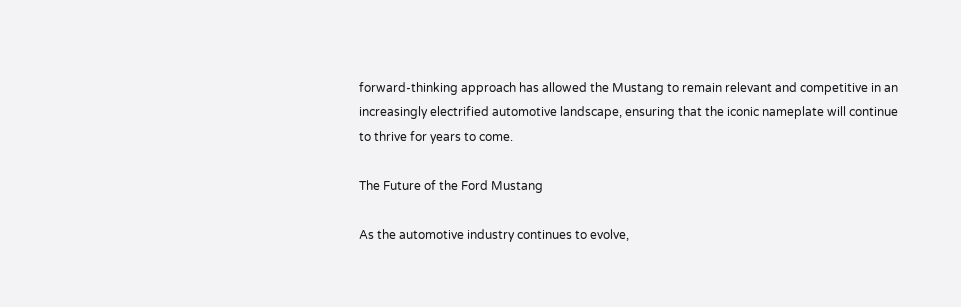forward-thinking approach has allowed the Mustang to remain relevant and competitive in an increasingly electrified automotive landscape, ensuring that the iconic nameplate will continue to thrive for years to come.

The Future of the Ford Mustang

As the automotive industry continues to evolve,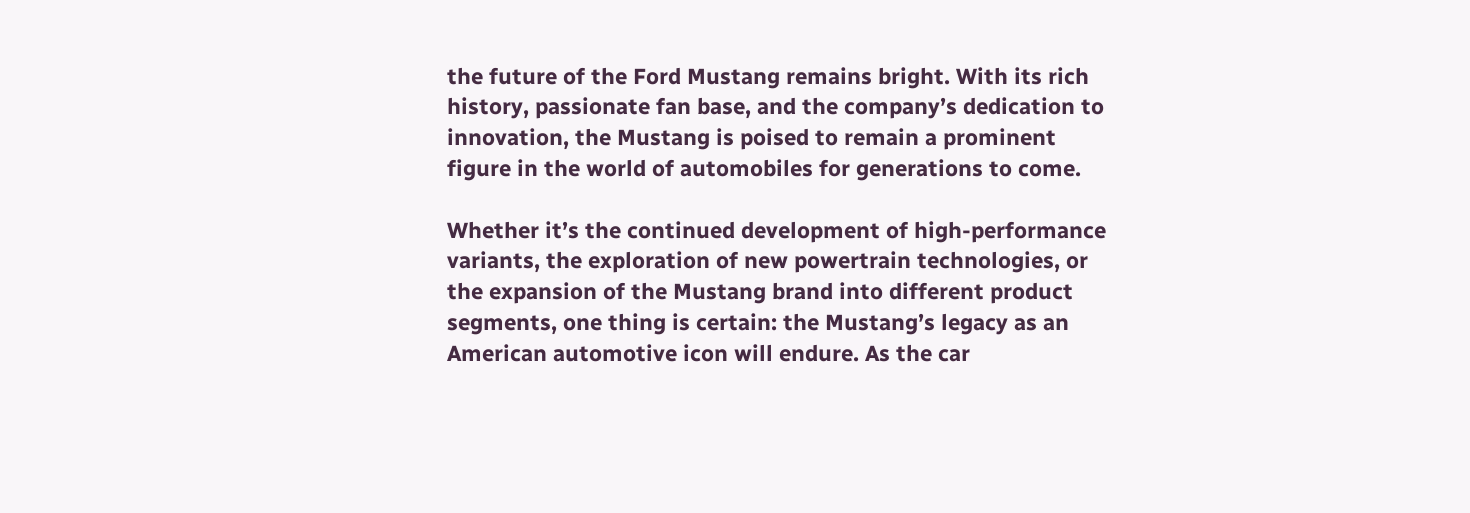the future of the Ford Mustang remains bright. With its rich history, passionate fan base, and the company’s dedication to innovation, the Mustang is poised to remain a prominent figure in the world of automobiles for generations to come.

Whether it’s the continued development of high-performance variants, the exploration of new powertrain technologies, or the expansion of the Mustang brand into different product segments, one thing is certain: the Mustang’s legacy as an American automotive icon will endure. As the car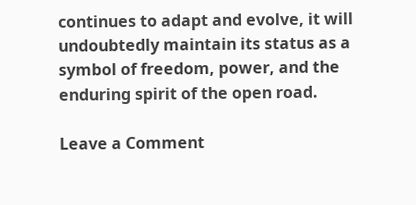continues to adapt and evolve, it will undoubtedly maintain its status as a symbol of freedom, power, and the enduring spirit of the open road.

Leave a Comment